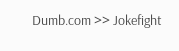Dumb.com >> Jokefight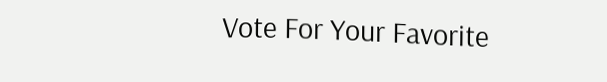Vote For Your Favorite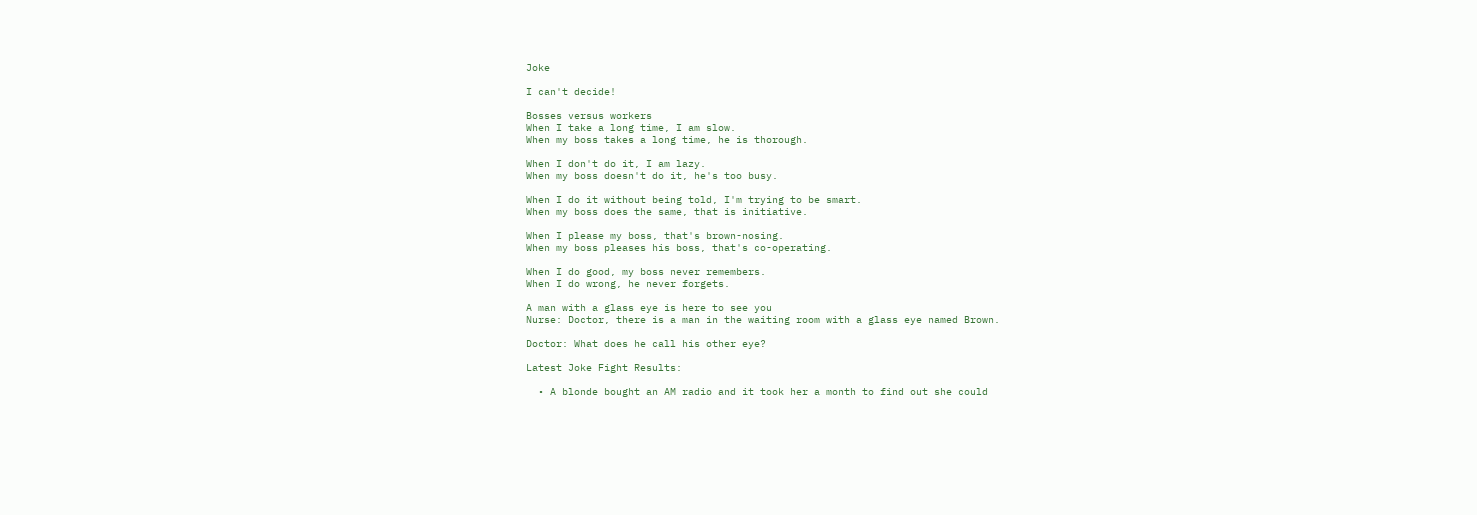Joke

I can't decide!

Bosses versus workers
When I take a long time, I am slow.
When my boss takes a long time, he is thorough.

When I don't do it, I am lazy.
When my boss doesn't do it, he's too busy.

When I do it without being told, I'm trying to be smart.
When my boss does the same, that is initiative.

When I please my boss, that's brown-nosing.
When my boss pleases his boss, that's co-operating.

When I do good, my boss never remembers.
When I do wrong, he never forgets.

A man with a glass eye is here to see you
Nurse: Doctor, there is a man in the waiting room with a glass eye named Brown.

Doctor: What does he call his other eye?

Latest Joke Fight Results:

  • A blonde bought an AM radio and it took her a month to find out she could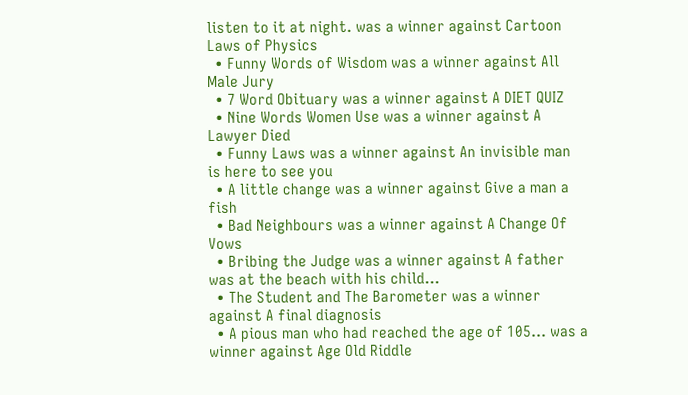listen to it at night. was a winner against Cartoon Laws of Physics
  • Funny Words of Wisdom was a winner against All Male Jury
  • 7 Word Obituary was a winner against A DIET QUIZ
  • Nine Words Women Use was a winner against A Lawyer Died
  • Funny Laws was a winner against An invisible man is here to see you
  • A little change was a winner against Give a man a fish
  • Bad Neighbours was a winner against A Change Of Vows
  • Bribing the Judge was a winner against A father was at the beach with his child...
  • The Student and The Barometer was a winner against A final diagnosis
  • A pious man who had reached the age of 105... was a winner against Age Old Riddle